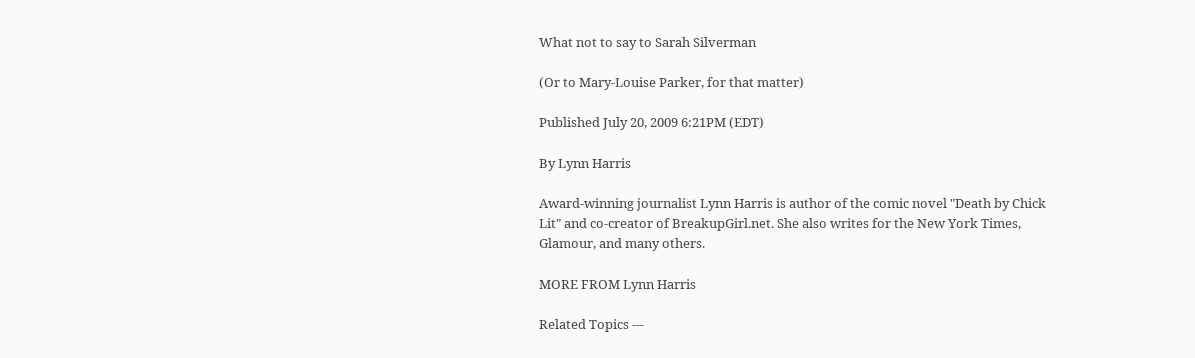What not to say to Sarah Silverman

(Or to Mary-Louise Parker, for that matter)

Published July 20, 2009 6:21PM (EDT)

By Lynn Harris

Award-winning journalist Lynn Harris is author of the comic novel "Death by Chick Lit" and co-creator of BreakupGirl.net. She also writes for the New York Times, Glamour, and many others.

MORE FROM Lynn Harris

Related Topics ---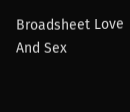Broadsheet Love And Sex